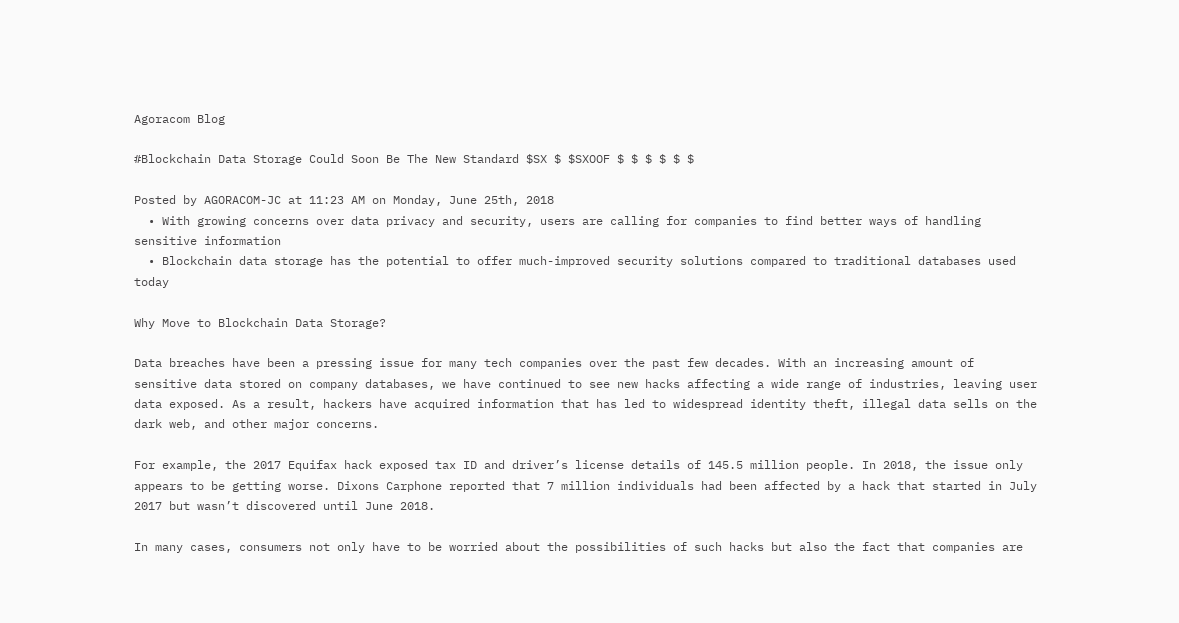Agoracom Blog

#Blockchain Data Storage Could Soon Be The New Standard $SX $ $SXOOF $ $ $ $ $ $

Posted by AGORACOM-JC at 11:23 AM on Monday, June 25th, 2018
  • With growing concerns over data privacy and security, users are calling for companies to find better ways of handling sensitive information
  • Blockchain data storage has the potential to offer much-improved security solutions compared to traditional databases used today

Why Move to Blockchain Data Storage?

Data breaches have been a pressing issue for many tech companies over the past few decades. With an increasing amount of sensitive data stored on company databases, we have continued to see new hacks affecting a wide range of industries, leaving user data exposed. As a result, hackers have acquired information that has led to widespread identity theft, illegal data sells on the dark web, and other major concerns.

For example, the 2017 Equifax hack exposed tax ID and driver’s license details of 145.5 million people. In 2018, the issue only appears to be getting worse. Dixons Carphone reported that 7 million individuals had been affected by a hack that started in July 2017 but wasn’t discovered until June 2018.

In many cases, consumers not only have to be worried about the possibilities of such hacks but also the fact that companies are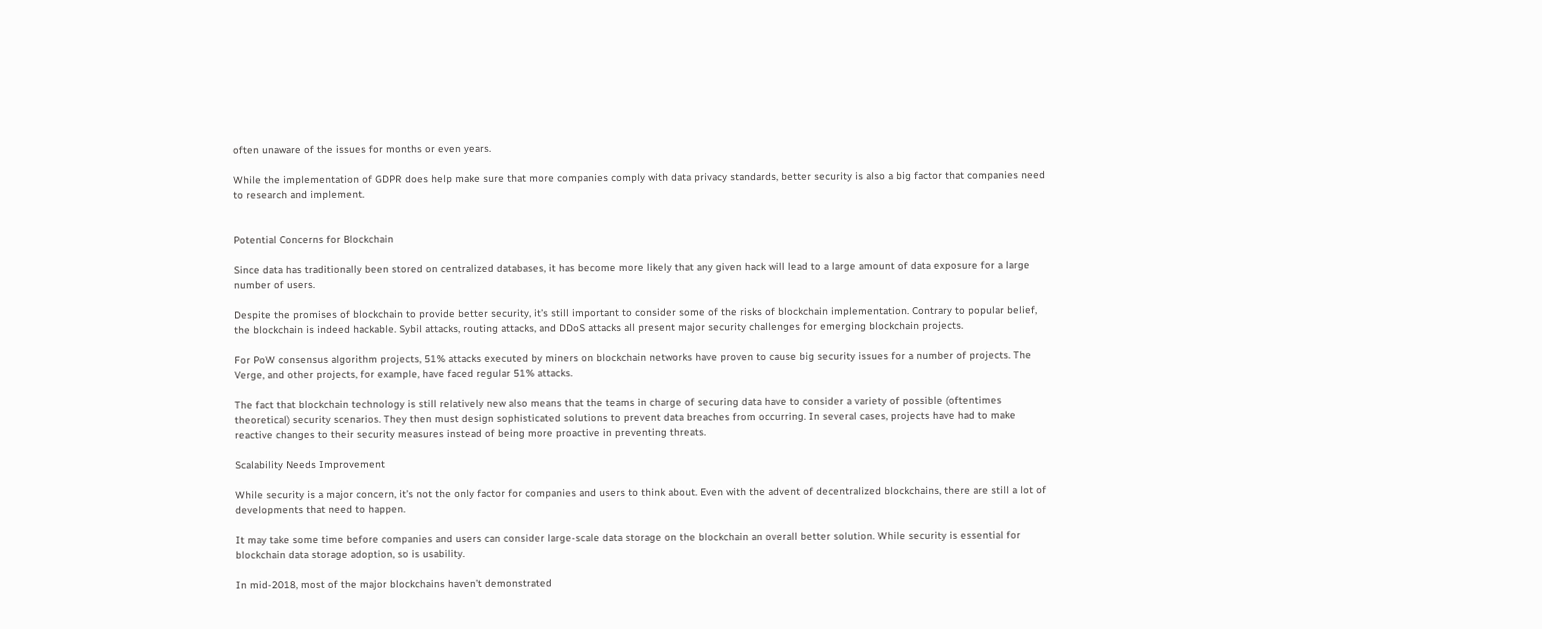often unaware of the issues for months or even years.

While the implementation of GDPR does help make sure that more companies comply with data privacy standards, better security is also a big factor that companies need to research and implement.


Potential Concerns for Blockchain

Since data has traditionally been stored on centralized databases, it has become more likely that any given hack will lead to a large amount of data exposure for a large number of users.

Despite the promises of blockchain to provide better security, it’s still important to consider some of the risks of blockchain implementation. Contrary to popular belief, the blockchain is indeed hackable. Sybil attacks, routing attacks, and DDoS attacks all present major security challenges for emerging blockchain projects.

For PoW consensus algorithm projects, 51% attacks executed by miners on blockchain networks have proven to cause big security issues for a number of projects. The Verge, and other projects, for example, have faced regular 51% attacks.

The fact that blockchain technology is still relatively new also means that the teams in charge of securing data have to consider a variety of possible (oftentimes theoretical) security scenarios. They then must design sophisticated solutions to prevent data breaches from occurring. In several cases, projects have had to make reactive changes to their security measures instead of being more proactive in preventing threats.

Scalability Needs Improvement

While security is a major concern, it’s not the only factor for companies and users to think about. Even with the advent of decentralized blockchains, there are still a lot of developments that need to happen.

It may take some time before companies and users can consider large-scale data storage on the blockchain an overall better solution. While security is essential for blockchain data storage adoption, so is usability.

In mid-2018, most of the major blockchains haven’t demonstrated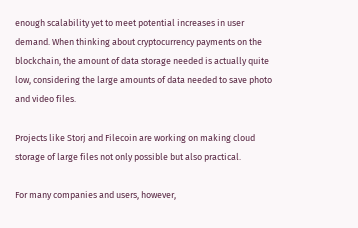enough scalability yet to meet potential increases in user demand. When thinking about cryptocurrency payments on the blockchain, the amount of data storage needed is actually quite low, considering the large amounts of data needed to save photo and video files.

Projects like Storj and Filecoin are working on making cloud storage of large files not only possible but also practical.

For many companies and users, however,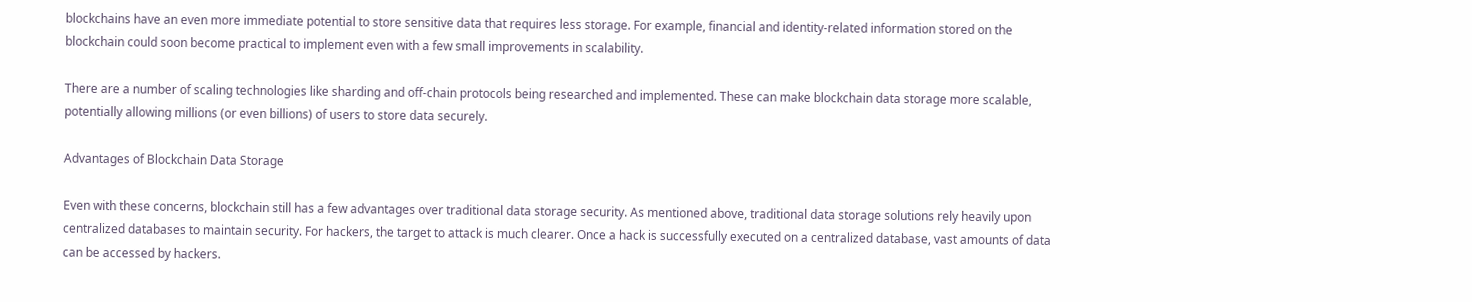blockchains have an even more immediate potential to store sensitive data that requires less storage. For example, financial and identity-related information stored on the blockchain could soon become practical to implement even with a few small improvements in scalability.

There are a number of scaling technologies like sharding and off-chain protocols being researched and implemented. These can make blockchain data storage more scalable, potentially allowing millions (or even billions) of users to store data securely.

Advantages of Blockchain Data Storage

Even with these concerns, blockchain still has a few advantages over traditional data storage security. As mentioned above, traditional data storage solutions rely heavily upon centralized databases to maintain security. For hackers, the target to attack is much clearer. Once a hack is successfully executed on a centralized database, vast amounts of data can be accessed by hackers.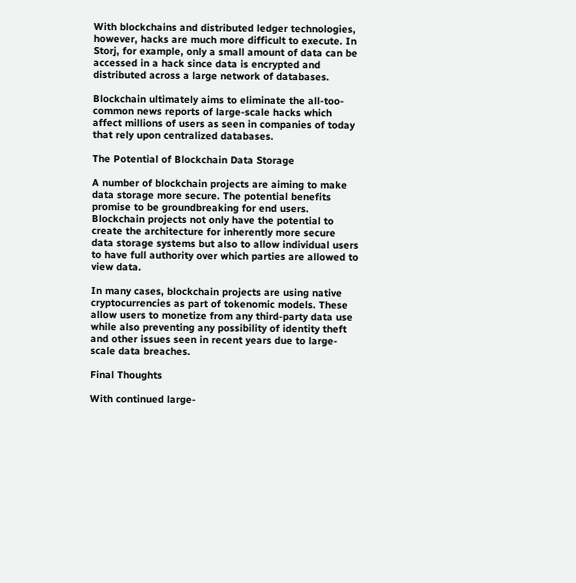With blockchains and distributed ledger technologies, however, hacks are much more difficult to execute. In Storj, for example, only a small amount of data can be accessed in a hack since data is encrypted and distributed across a large network of databases.

Blockchain ultimately aims to eliminate the all-too-common news reports of large-scale hacks which affect millions of users as seen in companies of today that rely upon centralized databases.

The Potential of Blockchain Data Storage

A number of blockchain projects are aiming to make data storage more secure. The potential benefits promise to be groundbreaking for end users. Blockchain projects not only have the potential to create the architecture for inherently more secure data storage systems but also to allow individual users to have full authority over which parties are allowed to view data.

In many cases, blockchain projects are using native cryptocurrencies as part of tokenomic models. These allow users to monetize from any third-party data use while also preventing any possibility of identity theft and other issues seen in recent years due to large-scale data breaches.

Final Thoughts

With continued large-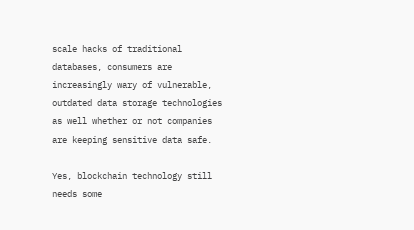scale hacks of traditional databases, consumers are increasingly wary of vulnerable, outdated data storage technologies as well whether or not companies are keeping sensitive data safe.

Yes, blockchain technology still needs some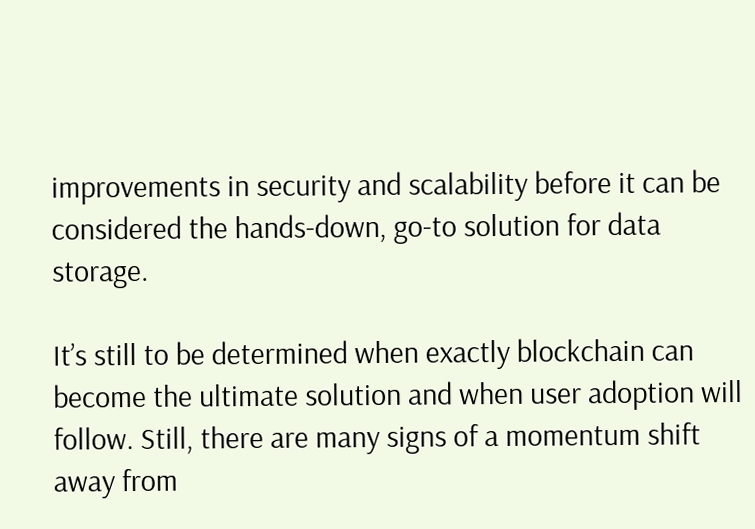improvements in security and scalability before it can be considered the hands-down, go-to solution for data storage.

It’s still to be determined when exactly blockchain can become the ultimate solution and when user adoption will follow. Still, there are many signs of a momentum shift away from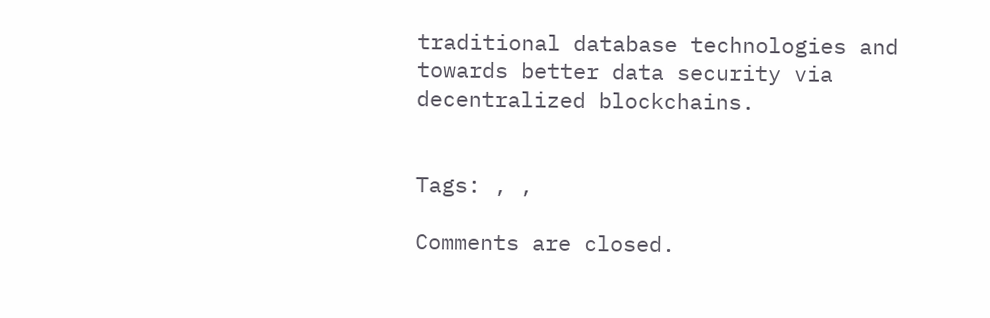traditional database technologies and towards better data security via decentralized blockchains.


Tags: , ,

Comments are closed.